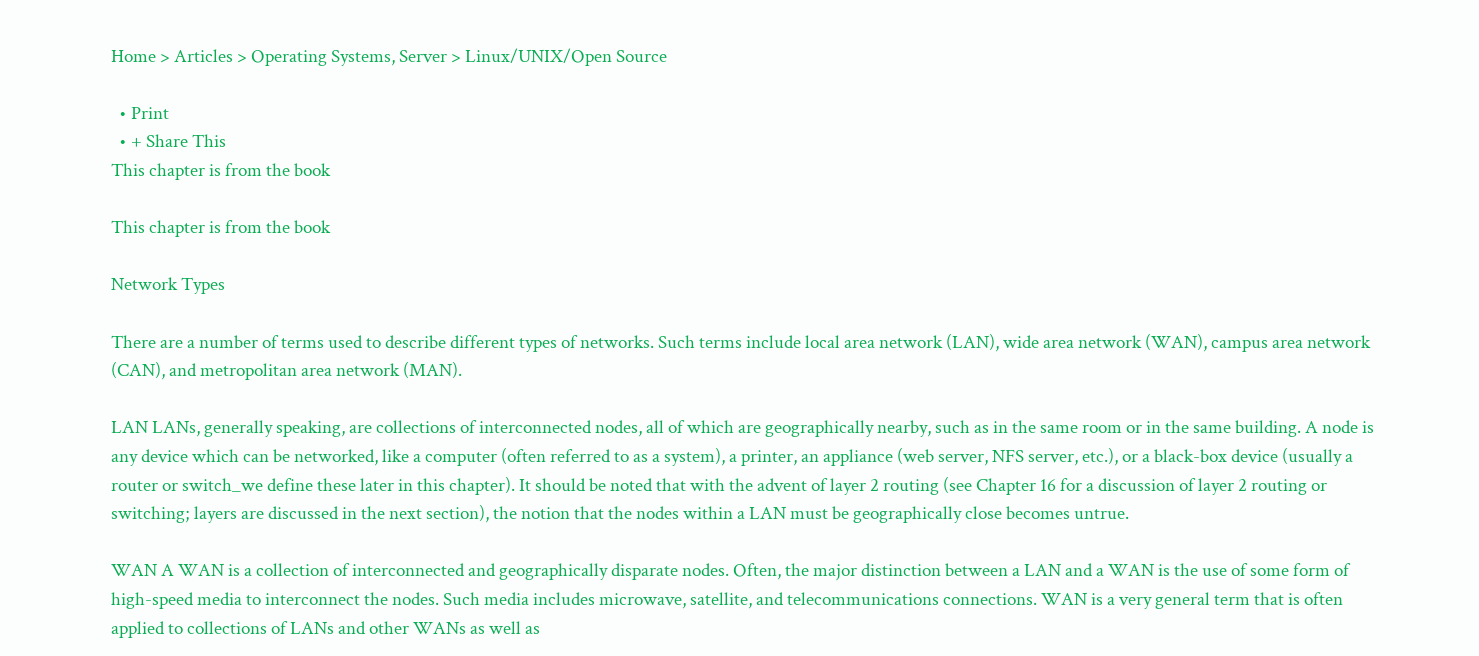Home > Articles > Operating Systems, Server > Linux/UNIX/Open Source

  • Print
  • + Share This
This chapter is from the book

This chapter is from the book

Network Types

There are a number of terms used to describe different types of networks. Such terms include local area network (LAN), wide area network (WAN), campus area network (CAN), and metropolitan area network (MAN).

LAN LANs, generally speaking, are collections of interconnected nodes, all of which are geographically nearby, such as in the same room or in the same building. A node is any device which can be networked, like a computer (often referred to as a system), a printer, an appliance (web server, NFS server, etc.), or a black-box device (usually a router or switch_we define these later in this chapter). It should be noted that with the advent of layer 2 routing (see Chapter 16 for a discussion of layer 2 routing or switching; layers are discussed in the next section), the notion that the nodes within a LAN must be geographically close becomes untrue.

WAN A WAN is a collection of interconnected and geographically disparate nodes. Often, the major distinction between a LAN and a WAN is the use of some form of high-speed media to interconnect the nodes. Such media includes microwave, satellite, and telecommunications connections. WAN is a very general term that is often applied to collections of LANs and other WANs as well as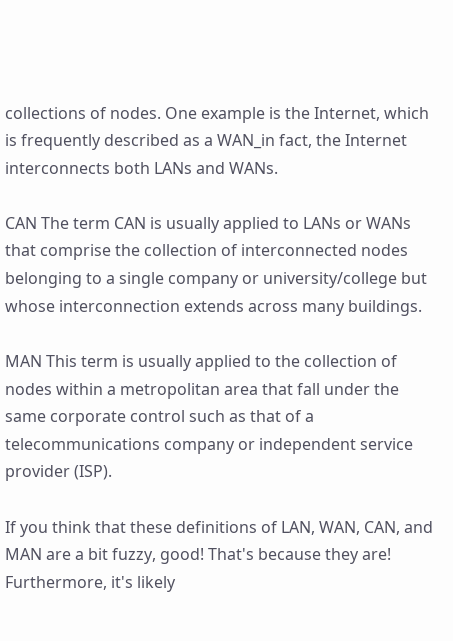collections of nodes. One example is the Internet, which is frequently described as a WAN_in fact, the Internet interconnects both LANs and WANs.

CAN The term CAN is usually applied to LANs or WANs that comprise the collection of interconnected nodes belonging to a single company or university/college but whose interconnection extends across many buildings.

MAN This term is usually applied to the collection of nodes within a metropolitan area that fall under the same corporate control such as that of a telecommunications company or independent service provider (ISP).

If you think that these definitions of LAN, WAN, CAN, and MAN are a bit fuzzy, good! That's because they are! Furthermore, it's likely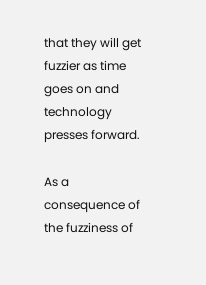that they will get fuzzier as time goes on and technology presses forward.

As a consequence of the fuzziness of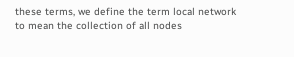these terms, we define the term local network to mean the collection of all nodes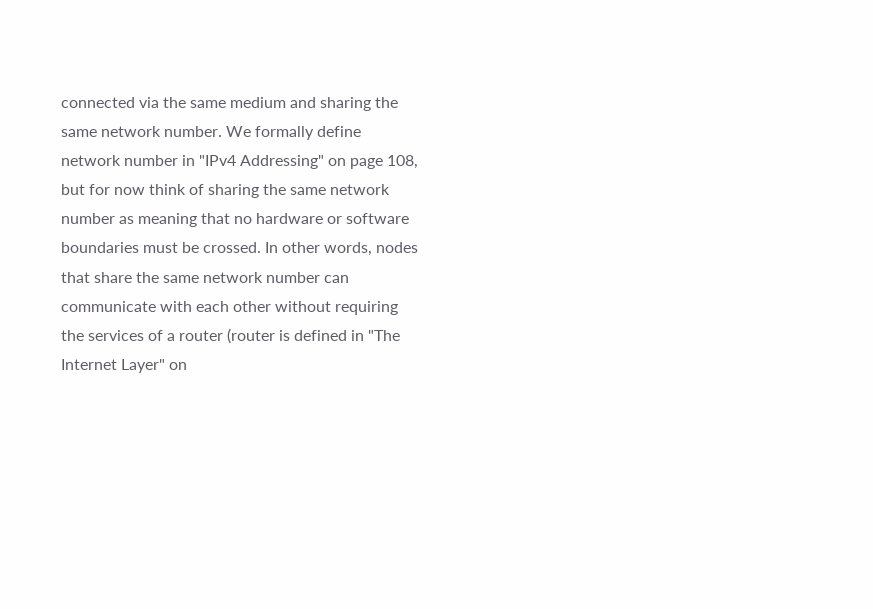connected via the same medium and sharing the same network number. We formally define network number in "IPv4 Addressing" on page 108, but for now think of sharing the same network number as meaning that no hardware or software boundaries must be crossed. In other words, nodes that share the same network number can communicate with each other without requiring the services of a router (router is defined in "The Internet Layer" on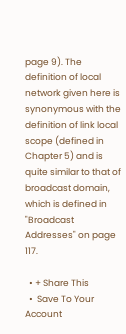page 9). The definition of local network given here is synonymous with the definition of link local scope (defined in Chapter 5) and is quite similar to that of broadcast domain, which is defined in "Broadcast Addresses" on page 117.

  • + Share This
  •  Save To Your Account